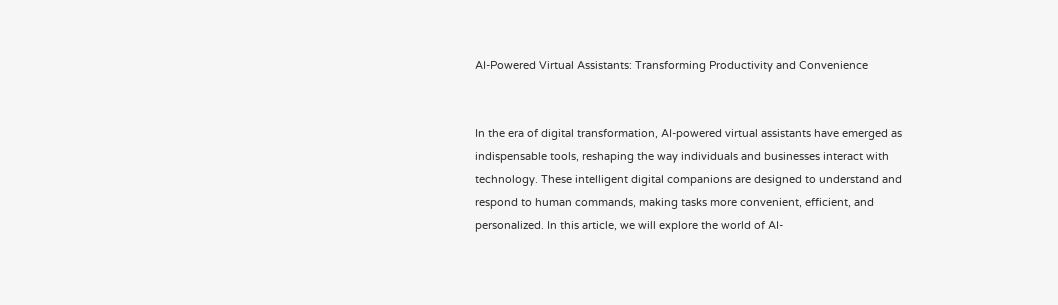AI-Powered Virtual Assistants: Transforming Productivity and Convenience


In the era of digital transformation, AI-powered virtual assistants have emerged as indispensable tools, reshaping the way individuals and businesses interact with technology. These intelligent digital companions are designed to understand and respond to human commands, making tasks more convenient, efficient, and personalized. In this article, we will explore the world of AI-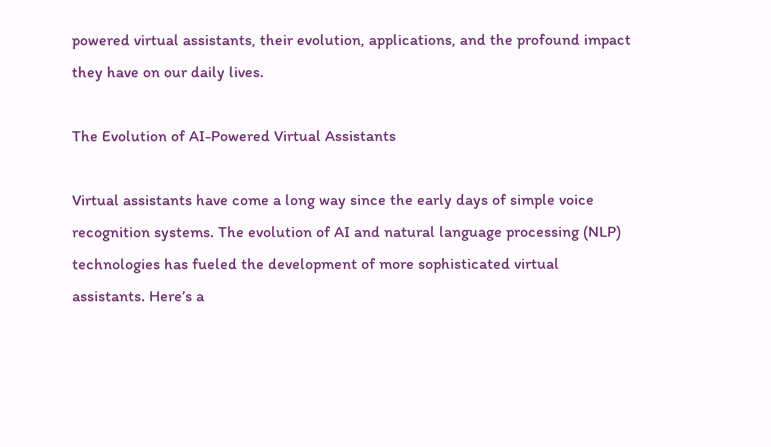powered virtual assistants, their evolution, applications, and the profound impact they have on our daily lives.

The Evolution of AI-Powered Virtual Assistants

Virtual assistants have come a long way since the early days of simple voice recognition systems. The evolution of AI and natural language processing (NLP) technologies has fueled the development of more sophisticated virtual assistants. Here’s a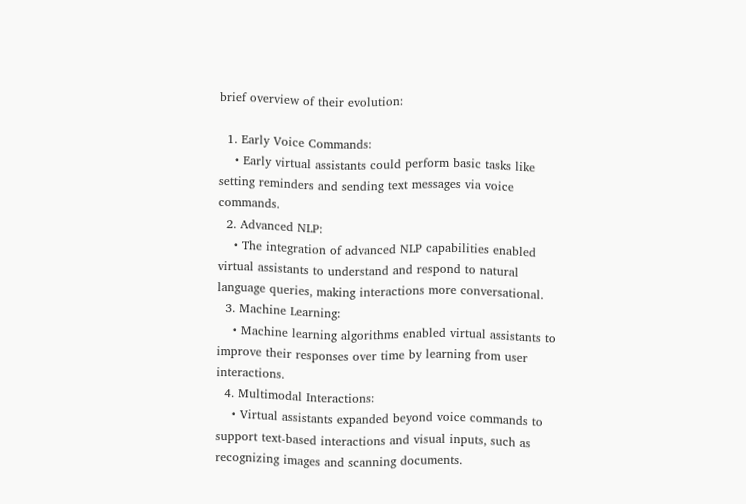brief overview of their evolution:

  1. Early Voice Commands:
    • Early virtual assistants could perform basic tasks like setting reminders and sending text messages via voice commands.
  2. Advanced NLP:
    • The integration of advanced NLP capabilities enabled virtual assistants to understand and respond to natural language queries, making interactions more conversational.
  3. Machine Learning:
    • Machine learning algorithms enabled virtual assistants to improve their responses over time by learning from user interactions.
  4. Multimodal Interactions:
    • Virtual assistants expanded beyond voice commands to support text-based interactions and visual inputs, such as recognizing images and scanning documents.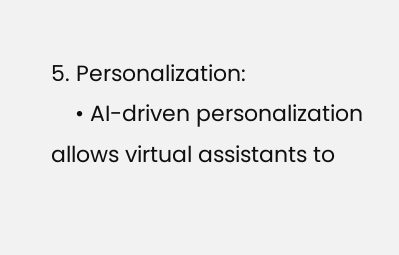5. Personalization:
    • AI-driven personalization allows virtual assistants to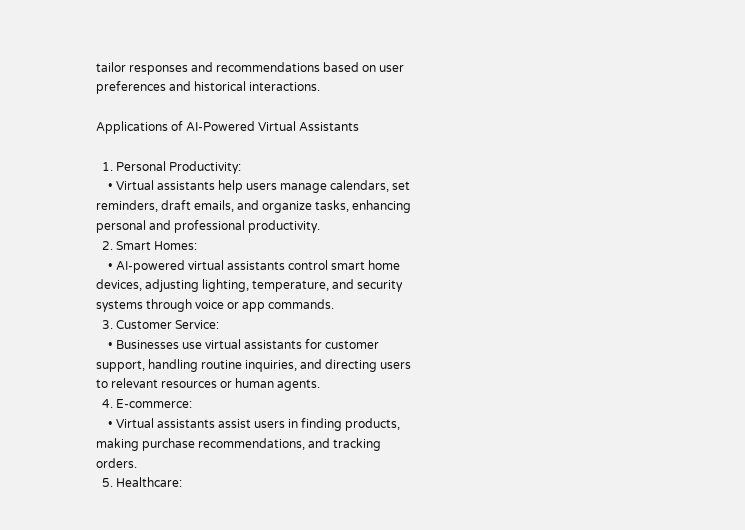tailor responses and recommendations based on user preferences and historical interactions.

Applications of AI-Powered Virtual Assistants

  1. Personal Productivity:
    • Virtual assistants help users manage calendars, set reminders, draft emails, and organize tasks, enhancing personal and professional productivity.
  2. Smart Homes:
    • AI-powered virtual assistants control smart home devices, adjusting lighting, temperature, and security systems through voice or app commands.
  3. Customer Service:
    • Businesses use virtual assistants for customer support, handling routine inquiries, and directing users to relevant resources or human agents.
  4. E-commerce:
    • Virtual assistants assist users in finding products, making purchase recommendations, and tracking orders.
  5. Healthcare: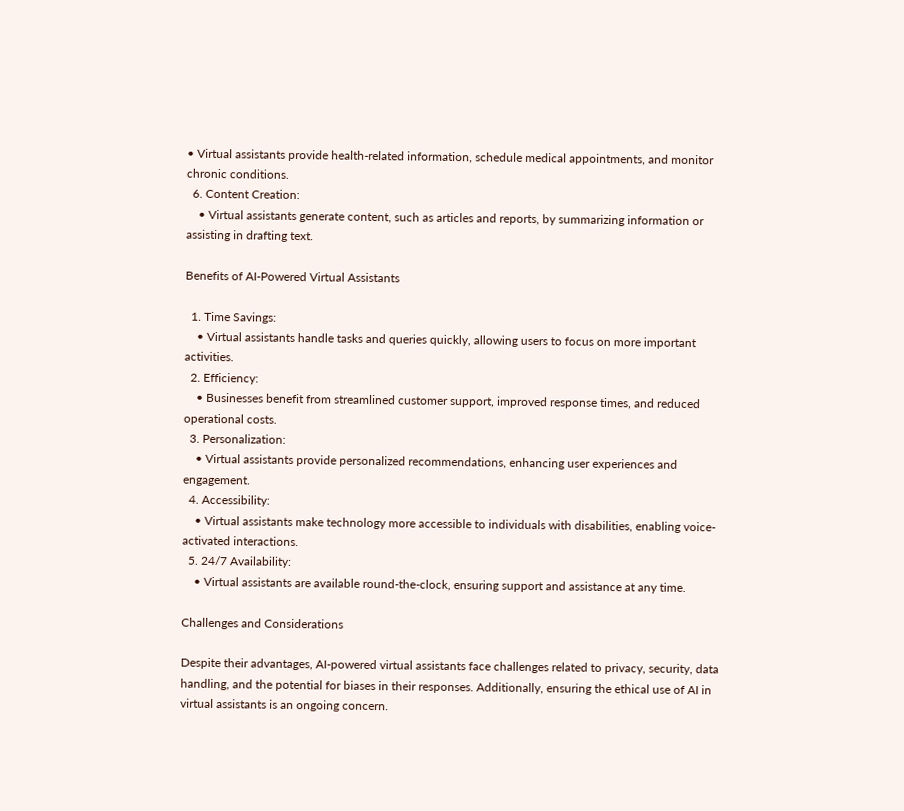• Virtual assistants provide health-related information, schedule medical appointments, and monitor chronic conditions.
  6. Content Creation:
    • Virtual assistants generate content, such as articles and reports, by summarizing information or assisting in drafting text.

Benefits of AI-Powered Virtual Assistants

  1. Time Savings:
    • Virtual assistants handle tasks and queries quickly, allowing users to focus on more important activities.
  2. Efficiency:
    • Businesses benefit from streamlined customer support, improved response times, and reduced operational costs.
  3. Personalization:
    • Virtual assistants provide personalized recommendations, enhancing user experiences and engagement.
  4. Accessibility:
    • Virtual assistants make technology more accessible to individuals with disabilities, enabling voice-activated interactions.
  5. 24/7 Availability:
    • Virtual assistants are available round-the-clock, ensuring support and assistance at any time.

Challenges and Considerations

Despite their advantages, AI-powered virtual assistants face challenges related to privacy, security, data handling, and the potential for biases in their responses. Additionally, ensuring the ethical use of AI in virtual assistants is an ongoing concern.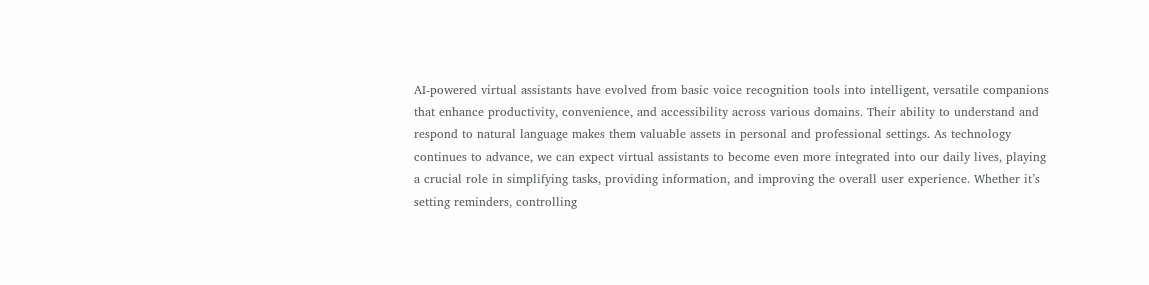AI-powered virtual assistants have evolved from basic voice recognition tools into intelligent, versatile companions that enhance productivity, convenience, and accessibility across various domains. Their ability to understand and respond to natural language makes them valuable assets in personal and professional settings. As technology continues to advance, we can expect virtual assistants to become even more integrated into our daily lives, playing a crucial role in simplifying tasks, providing information, and improving the overall user experience. Whether it’s setting reminders, controlling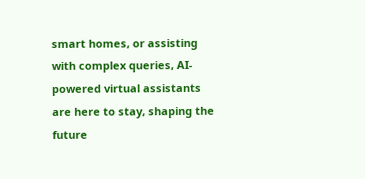smart homes, or assisting with complex queries, AI-powered virtual assistants are here to stay, shaping the future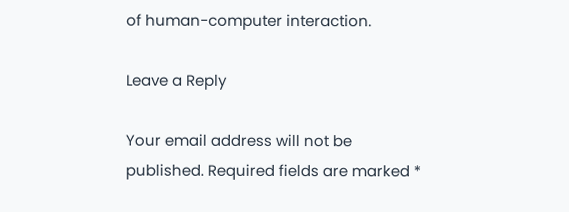of human-computer interaction.

Leave a Reply

Your email address will not be published. Required fields are marked *